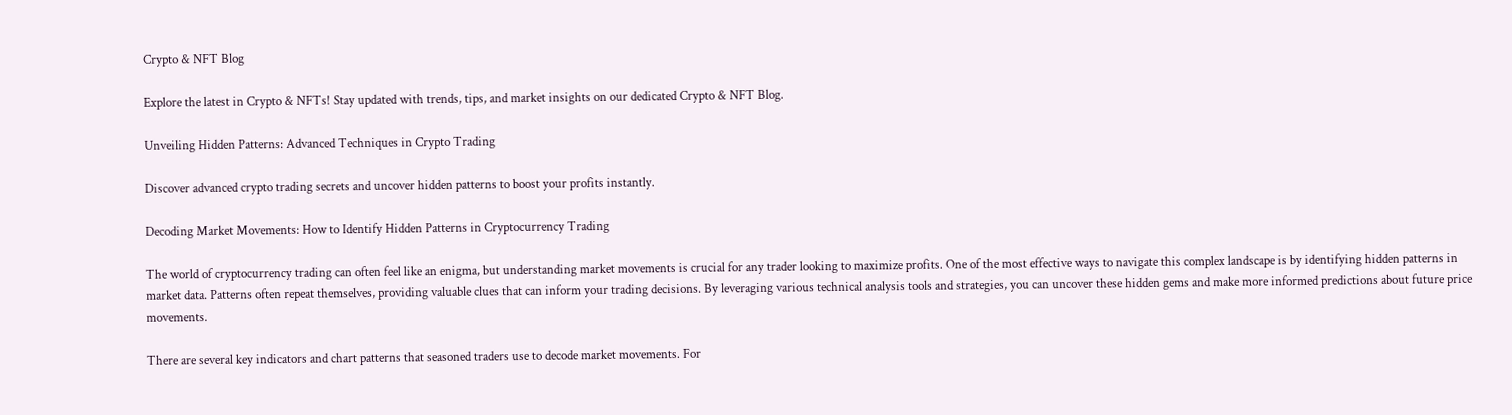Crypto & NFT Blog

Explore the latest in Crypto & NFTs! Stay updated with trends, tips, and market insights on our dedicated Crypto & NFT Blog.

Unveiling Hidden Patterns: Advanced Techniques in Crypto Trading

Discover advanced crypto trading secrets and uncover hidden patterns to boost your profits instantly.

Decoding Market Movements: How to Identify Hidden Patterns in Cryptocurrency Trading

The world of cryptocurrency trading can often feel like an enigma, but understanding market movements is crucial for any trader looking to maximize profits. One of the most effective ways to navigate this complex landscape is by identifying hidden patterns in market data. Patterns often repeat themselves, providing valuable clues that can inform your trading decisions. By leveraging various technical analysis tools and strategies, you can uncover these hidden gems and make more informed predictions about future price movements.

There are several key indicators and chart patterns that seasoned traders use to decode market movements. For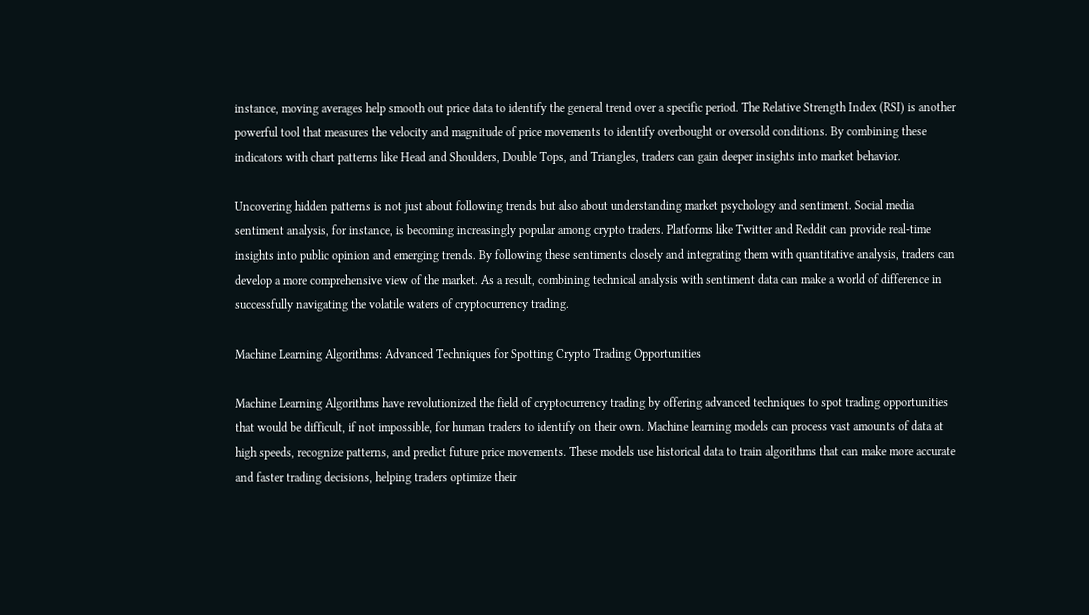instance, moving averages help smooth out price data to identify the general trend over a specific period. The Relative Strength Index (RSI) is another powerful tool that measures the velocity and magnitude of price movements to identify overbought or oversold conditions. By combining these indicators with chart patterns like Head and Shoulders, Double Tops, and Triangles, traders can gain deeper insights into market behavior.

Uncovering hidden patterns is not just about following trends but also about understanding market psychology and sentiment. Social media sentiment analysis, for instance, is becoming increasingly popular among crypto traders. Platforms like Twitter and Reddit can provide real-time insights into public opinion and emerging trends. By following these sentiments closely and integrating them with quantitative analysis, traders can develop a more comprehensive view of the market. As a result, combining technical analysis with sentiment data can make a world of difference in successfully navigating the volatile waters of cryptocurrency trading.

Machine Learning Algorithms: Advanced Techniques for Spotting Crypto Trading Opportunities

Machine Learning Algorithms have revolutionized the field of cryptocurrency trading by offering advanced techniques to spot trading opportunities that would be difficult, if not impossible, for human traders to identify on their own. Machine learning models can process vast amounts of data at high speeds, recognize patterns, and predict future price movements. These models use historical data to train algorithms that can make more accurate and faster trading decisions, helping traders optimize their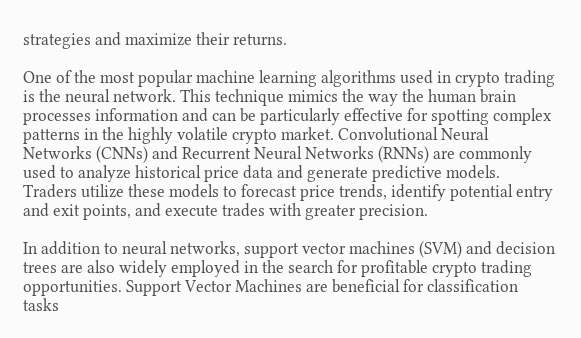strategies and maximize their returns.

One of the most popular machine learning algorithms used in crypto trading is the neural network. This technique mimics the way the human brain processes information and can be particularly effective for spotting complex patterns in the highly volatile crypto market. Convolutional Neural Networks (CNNs) and Recurrent Neural Networks (RNNs) are commonly used to analyze historical price data and generate predictive models. Traders utilize these models to forecast price trends, identify potential entry and exit points, and execute trades with greater precision.

In addition to neural networks, support vector machines (SVM) and decision trees are also widely employed in the search for profitable crypto trading opportunities. Support Vector Machines are beneficial for classification tasks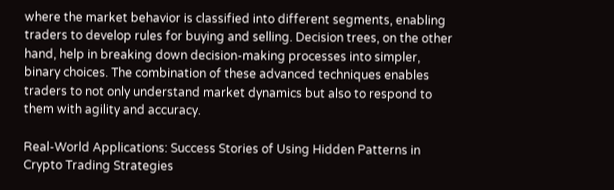where the market behavior is classified into different segments, enabling traders to develop rules for buying and selling. Decision trees, on the other hand, help in breaking down decision-making processes into simpler, binary choices. The combination of these advanced techniques enables traders to not only understand market dynamics but also to respond to them with agility and accuracy.

Real-World Applications: Success Stories of Using Hidden Patterns in Crypto Trading Strategies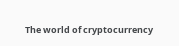The world of cryptocurrency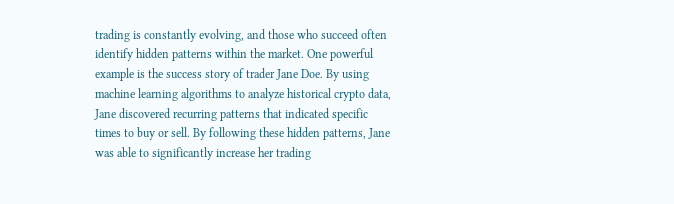trading is constantly evolving, and those who succeed often identify hidden patterns within the market. One powerful example is the success story of trader Jane Doe. By using machine learning algorithms to analyze historical crypto data, Jane discovered recurring patterns that indicated specific times to buy or sell. By following these hidden patterns, Jane was able to significantly increase her trading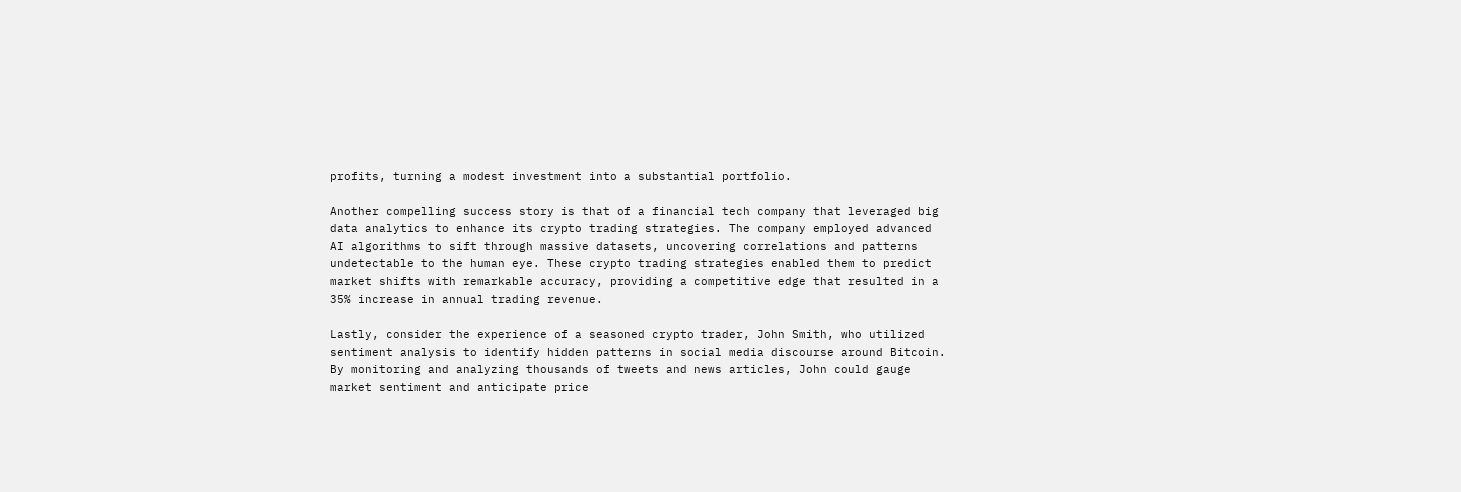profits, turning a modest investment into a substantial portfolio.

Another compelling success story is that of a financial tech company that leveraged big data analytics to enhance its crypto trading strategies. The company employed advanced AI algorithms to sift through massive datasets, uncovering correlations and patterns undetectable to the human eye. These crypto trading strategies enabled them to predict market shifts with remarkable accuracy, providing a competitive edge that resulted in a 35% increase in annual trading revenue.

Lastly, consider the experience of a seasoned crypto trader, John Smith, who utilized sentiment analysis to identify hidden patterns in social media discourse around Bitcoin. By monitoring and analyzing thousands of tweets and news articles, John could gauge market sentiment and anticipate price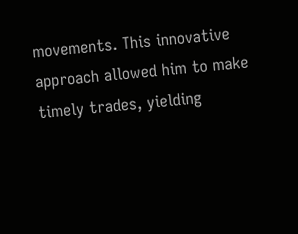movements. This innovative approach allowed him to make timely trades, yielding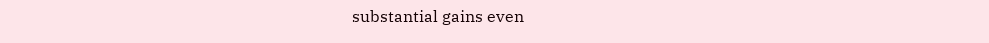substantial gains even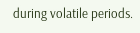during volatile periods.